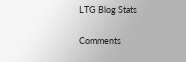LTG Blog Stats

Comments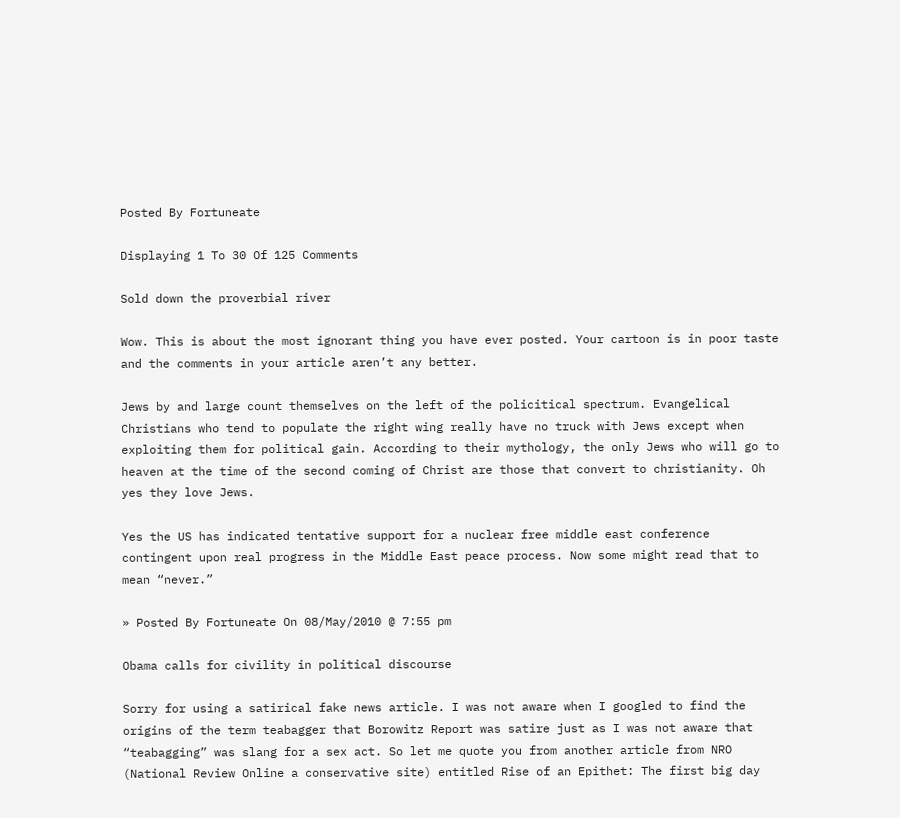Posted By Fortuneate

Displaying 1 To 30 Of 125 Comments

Sold down the proverbial river

Wow. This is about the most ignorant thing you have ever posted. Your cartoon is in poor taste and the comments in your article aren’t any better.

Jews by and large count themselves on the left of the policitical spectrum. Evangelical Christians who tend to populate the right wing really have no truck with Jews except when exploiting them for political gain. According to their mythology, the only Jews who will go to heaven at the time of the second coming of Christ are those that convert to christianity. Oh yes they love Jews.

Yes the US has indicated tentative support for a nuclear free middle east conference contingent upon real progress in the Middle East peace process. Now some might read that to mean “never.”

» Posted By Fortuneate On 08/May/2010 @ 7:55 pm

Obama calls for civility in political discourse

Sorry for using a satirical fake news article. I was not aware when I googled to find the origins of the term teabagger that Borowitz Report was satire just as I was not aware that “teabagging” was slang for a sex act. So let me quote you from another article from NRO (National Review Online a conservative site) entitled Rise of an Epithet: The first big day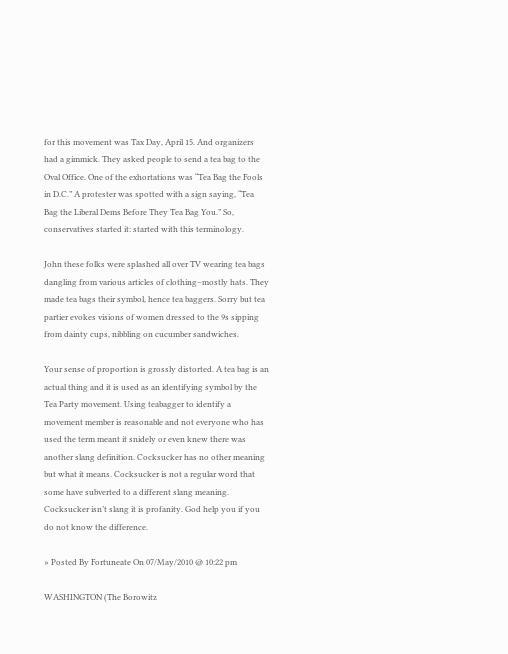for this movement was Tax Day, April 15. And organizers had a gimmick. They asked people to send a tea bag to the Oval Office. One of the exhortations was “Tea Bag the Fools in D.C.” A protester was spotted with a sign saying, “Tea Bag the Liberal Dems Before They Tea Bag You.” So, conservatives started it: started with this terminology.

John these folks were splashed all over TV wearing tea bags dangling from various articles of clothing–mostly hats. They made tea bags their symbol, hence tea baggers. Sorry but tea partier evokes visions of women dressed to the 9s sipping from dainty cups, nibbling on cucumber sandwiches.

Your sense of proportion is grossly distorted. A tea bag is an actual thing and it is used as an identifying symbol by the Tea Party movement. Using teabagger to identify a movement member is reasonable and not everyone who has used the term meant it snidely or even knew there was another slang definition. Cocksucker has no other meaning but what it means. Cocksucker is not a regular word that some have subverted to a different slang meaning. Cocksucker isn’t slang it is profanity. God help you if you do not know the difference.

» Posted By Fortuneate On 07/May/2010 @ 10:22 pm

WASHINGTON (The Borowitz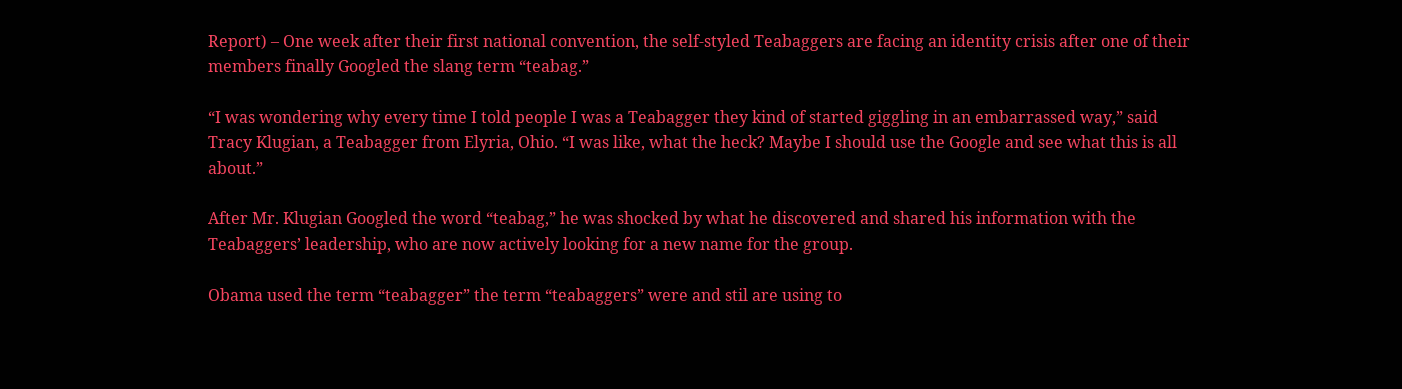Report) – One week after their first national convention, the self-styled Teabaggers are facing an identity crisis after one of their members finally Googled the slang term “teabag.”

“I was wondering why every time I told people I was a Teabagger they kind of started giggling in an embarrassed way,” said Tracy Klugian, a Teabagger from Elyria, Ohio. “I was like, what the heck? Maybe I should use the Google and see what this is all about.”

After Mr. Klugian Googled the word “teabag,” he was shocked by what he discovered and shared his information with the Teabaggers’ leadership, who are now actively looking for a new name for the group.

Obama used the term “teabagger” the term “teabaggers” were and stil are using to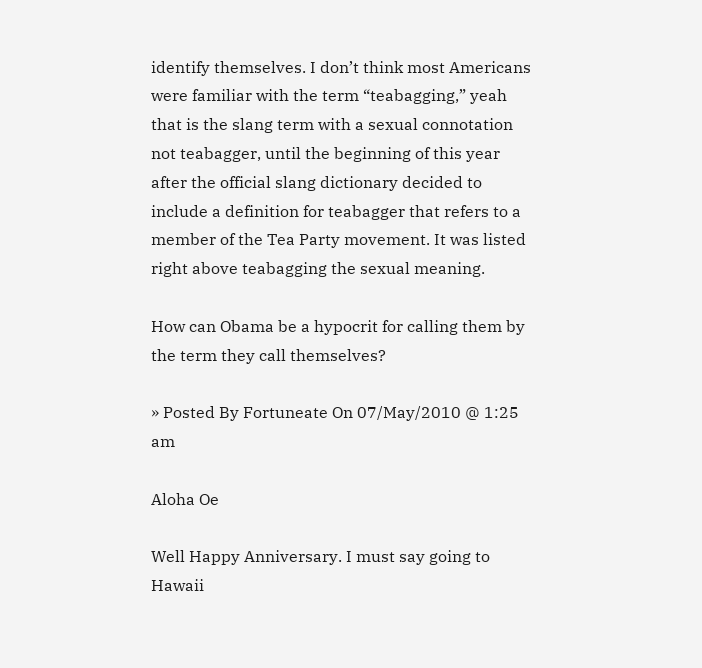identify themselves. I don’t think most Americans were familiar with the term “teabagging,” yeah that is the slang term with a sexual connotation not teabagger, until the beginning of this year after the official slang dictionary decided to include a definition for teabagger that refers to a member of the Tea Party movement. It was listed right above teabagging the sexual meaning.

How can Obama be a hypocrit for calling them by the term they call themselves?

» Posted By Fortuneate On 07/May/2010 @ 1:25 am

Aloha Oe

Well Happy Anniversary. I must say going to Hawaii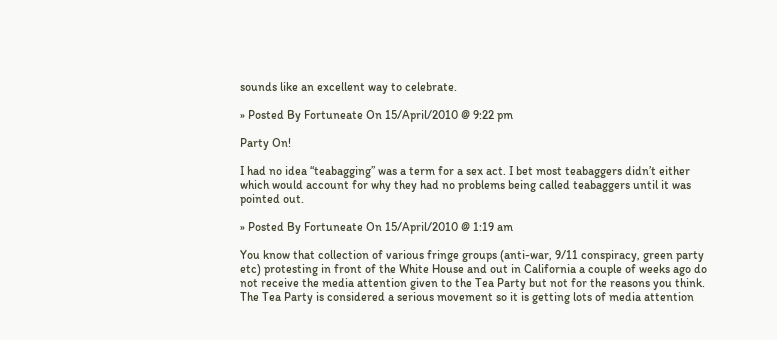sounds like an excellent way to celebrate.

» Posted By Fortuneate On 15/April/2010 @ 9:22 pm

Party On!

I had no idea “teabagging” was a term for a sex act. I bet most teabaggers didn’t either which would account for why they had no problems being called teabaggers until it was pointed out.

» Posted By Fortuneate On 15/April/2010 @ 1:19 am

You know that collection of various fringe groups (anti-war, 9/11 conspiracy, green party etc) protesting in front of the White House and out in California a couple of weeks ago do not receive the media attention given to the Tea Party but not for the reasons you think. The Tea Party is considered a serious movement so it is getting lots of media attention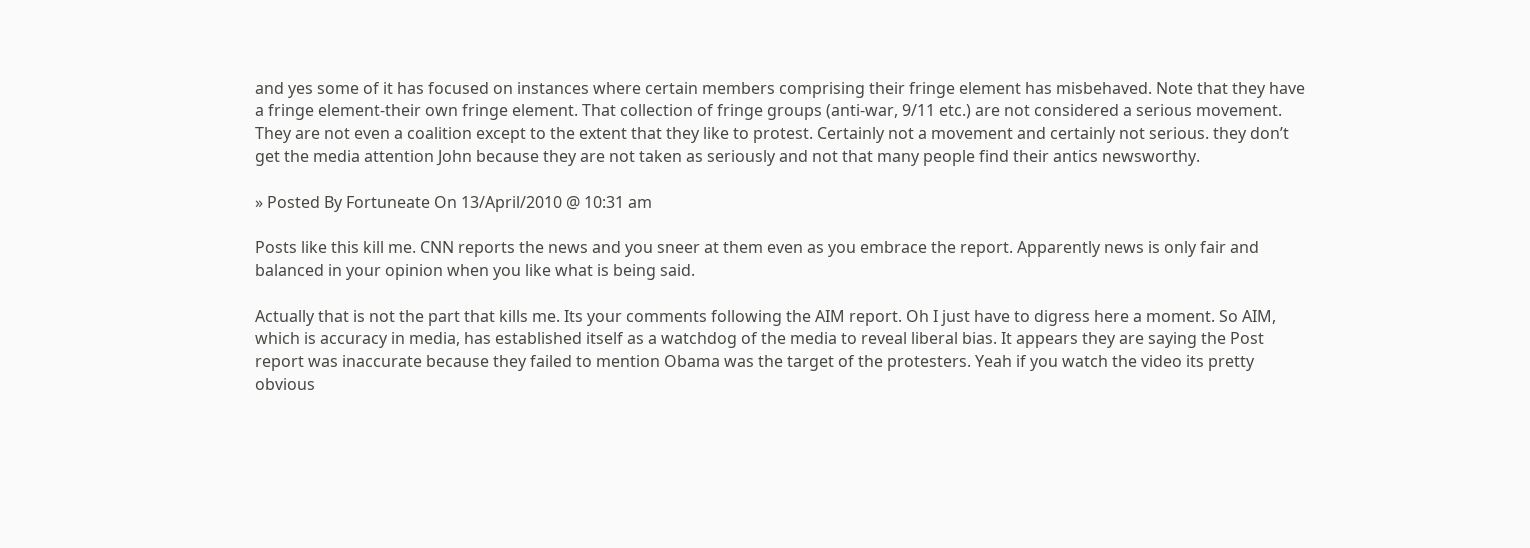and yes some of it has focused on instances where certain members comprising their fringe element has misbehaved. Note that they have a fringe element-their own fringe element. That collection of fringe groups (anti-war, 9/11 etc.) are not considered a serious movement. They are not even a coalition except to the extent that they like to protest. Certainly not a movement and certainly not serious. they don’t get the media attention John because they are not taken as seriously and not that many people find their antics newsworthy.

» Posted By Fortuneate On 13/April/2010 @ 10:31 am

Posts like this kill me. CNN reports the news and you sneer at them even as you embrace the report. Apparently news is only fair and balanced in your opinion when you like what is being said.

Actually that is not the part that kills me. Its your comments following the AIM report. Oh I just have to digress here a moment. So AIM, which is accuracy in media, has established itself as a watchdog of the media to reveal liberal bias. It appears they are saying the Post report was inaccurate because they failed to mention Obama was the target of the protesters. Yeah if you watch the video its pretty obvious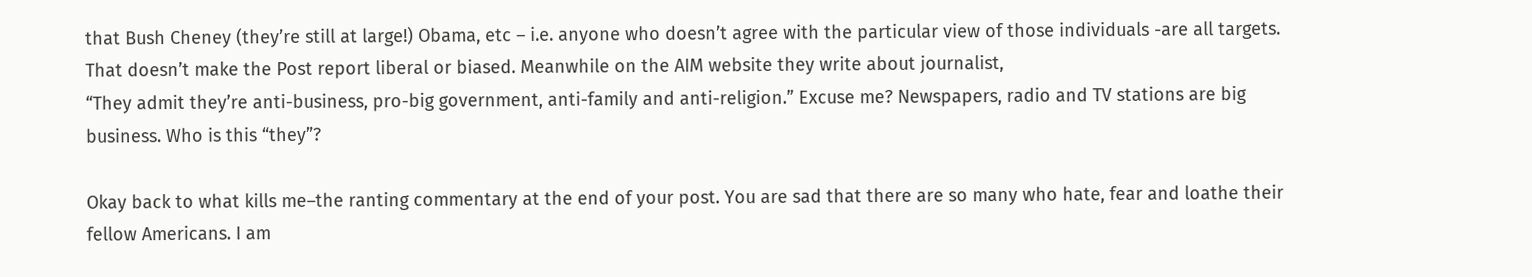that Bush Cheney (they’re still at large!) Obama, etc – i.e. anyone who doesn’t agree with the particular view of those individuals -are all targets. That doesn’t make the Post report liberal or biased. Meanwhile on the AIM website they write about journalist,
“They admit they’re anti-business, pro-big government, anti-family and anti-religion.” Excuse me? Newspapers, radio and TV stations are big business. Who is this “they”?

Okay back to what kills me–the ranting commentary at the end of your post. You are sad that there are so many who hate, fear and loathe their fellow Americans. I am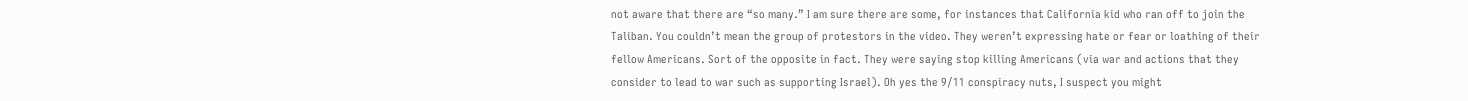not aware that there are “so many.” I am sure there are some, for instances that California kid who ran off to join the Taliban. You couldn’t mean the group of protestors in the video. They weren’t expressing hate or fear or loathing of their fellow Americans. Sort of the opposite in fact. They were saying stop killing Americans (via war and actions that they consider to lead to war such as supporting Israel). Oh yes the 9/11 conspiracy nuts, I suspect you might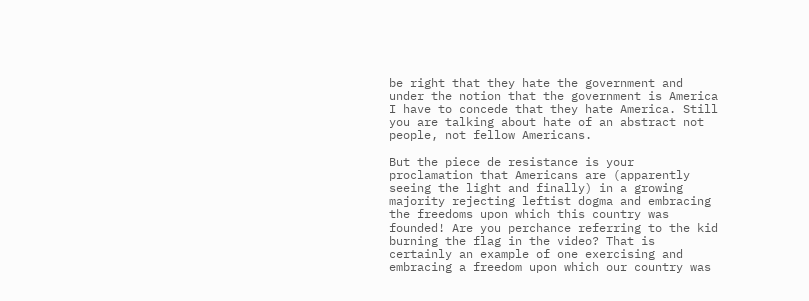be right that they hate the government and under the notion that the government is America I have to concede that they hate America. Still you are talking about hate of an abstract not people, not fellow Americans.

But the piece de resistance is your proclamation that Americans are (apparently seeing the light and finally) in a growing majority rejecting leftist dogma and embracing the freedoms upon which this country was founded! Are you perchance referring to the kid burning the flag in the video? That is certainly an example of one exercising and embracing a freedom upon which our country was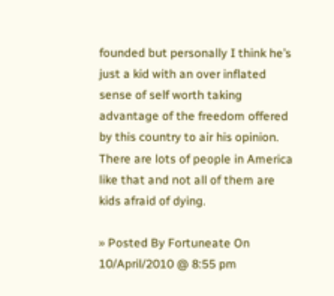founded but personally I think he’s just a kid with an over inflated sense of self worth taking advantage of the freedom offered by this country to air his opinion. There are lots of people in America like that and not all of them are kids afraid of dying.

» Posted By Fortuneate On 10/April/2010 @ 8:55 pm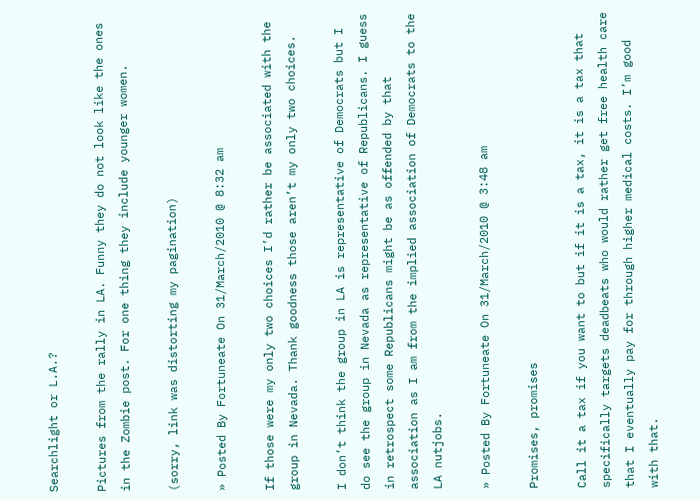Searchlight or L.A.?

Pictures from the rally in LA. Funny they do not look like the ones in the Zombie post. For one thing they include younger women.

(sorry, link was distorting my pagination)

» Posted By Fortuneate On 31/March/2010 @ 8:32 am

If those were my only two choices I’d rather be associated with the group in Nevada. Thank goodness those aren’t my only two choices.

I don’t think the group in LA is representative of Democrats but I do see the group in Nevada as representative of Republicans. I guess in retrospect some Republicans might be as offended by that association as I am from the implied association of Democrats to the LA nutjobs.

» Posted By Fortuneate On 31/March/2010 @ 3:48 am

Promises, promises

Call it a tax if you want to but if it is a tax, it is a tax that specifically targets deadbeats who would rather get free health care that I eventually pay for through higher medical costs. I’m good with that.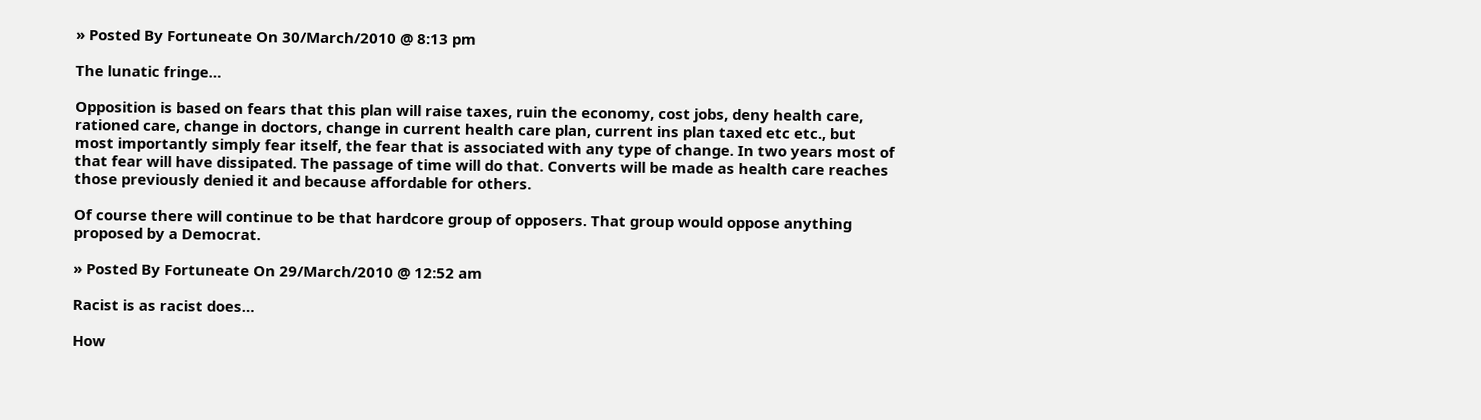» Posted By Fortuneate On 30/March/2010 @ 8:13 pm

The lunatic fringe…

Opposition is based on fears that this plan will raise taxes, ruin the economy, cost jobs, deny health care, rationed care, change in doctors, change in current health care plan, current ins plan taxed etc etc., but most importantly simply fear itself, the fear that is associated with any type of change. In two years most of that fear will have dissipated. The passage of time will do that. Converts will be made as health care reaches those previously denied it and because affordable for others.

Of course there will continue to be that hardcore group of opposers. That group would oppose anything proposed by a Democrat.

» Posted By Fortuneate On 29/March/2010 @ 12:52 am

Racist is as racist does…

How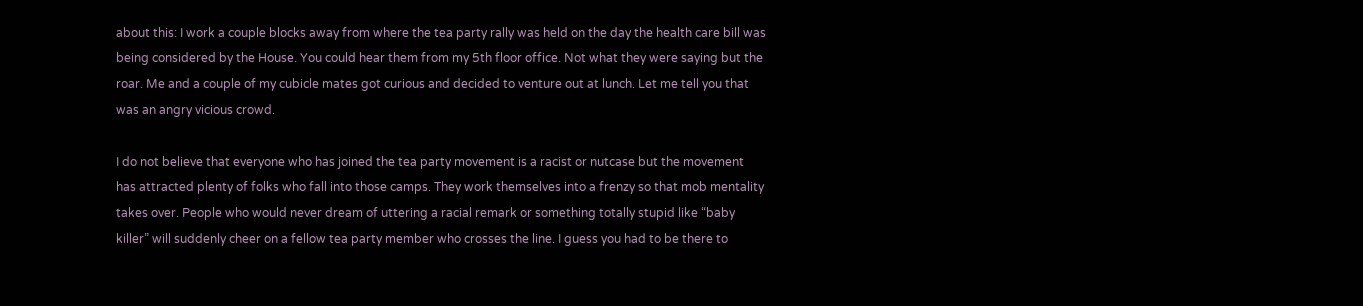about this: I work a couple blocks away from where the tea party rally was held on the day the health care bill was being considered by the House. You could hear them from my 5th floor office. Not what they were saying but the roar. Me and a couple of my cubicle mates got curious and decided to venture out at lunch. Let me tell you that was an angry vicious crowd.

I do not believe that everyone who has joined the tea party movement is a racist or nutcase but the movement has attracted plenty of folks who fall into those camps. They work themselves into a frenzy so that mob mentality takes over. People who would never dream of uttering a racial remark or something totally stupid like “baby killer” will suddenly cheer on a fellow tea party member who crosses the line. I guess you had to be there to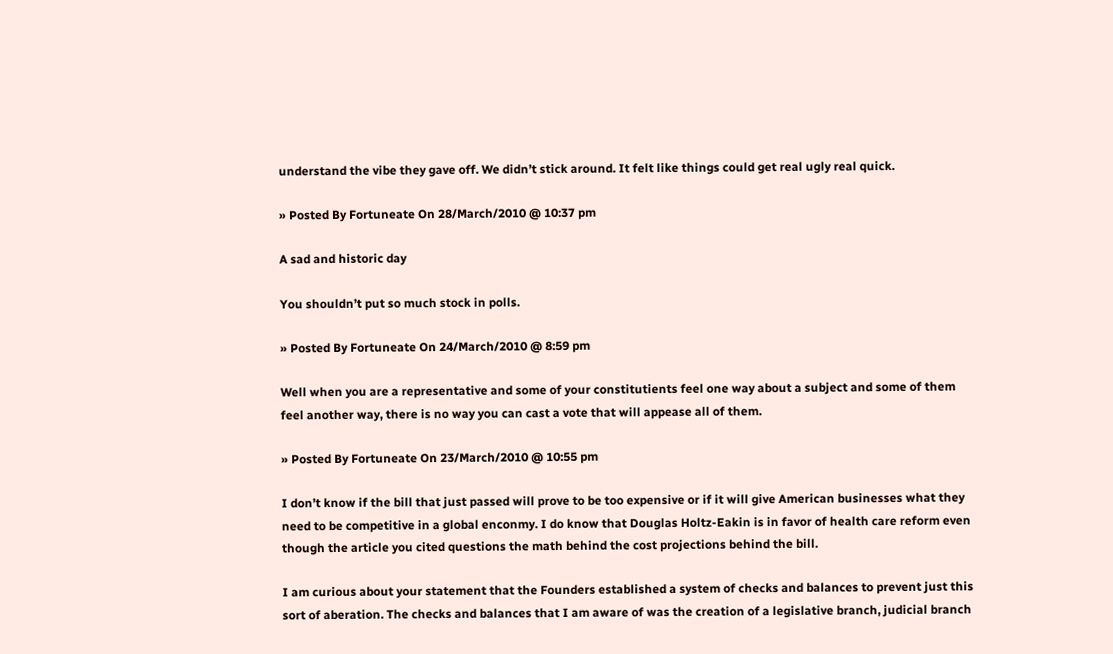understand the vibe they gave off. We didn’t stick around. It felt like things could get real ugly real quick.

» Posted By Fortuneate On 28/March/2010 @ 10:37 pm

A sad and historic day

You shouldn’t put so much stock in polls.

» Posted By Fortuneate On 24/March/2010 @ 8:59 pm

Well when you are a representative and some of your constitutients feel one way about a subject and some of them feel another way, there is no way you can cast a vote that will appease all of them.

» Posted By Fortuneate On 23/March/2010 @ 10:55 pm

I don’t know if the bill that just passed will prove to be too expensive or if it will give American businesses what they need to be competitive in a global enconmy. I do know that Douglas Holtz-Eakin is in favor of health care reform even though the article you cited questions the math behind the cost projections behind the bill.

I am curious about your statement that the Founders established a system of checks and balances to prevent just this sort of aberation. The checks and balances that I am aware of was the creation of a legislative branch, judicial branch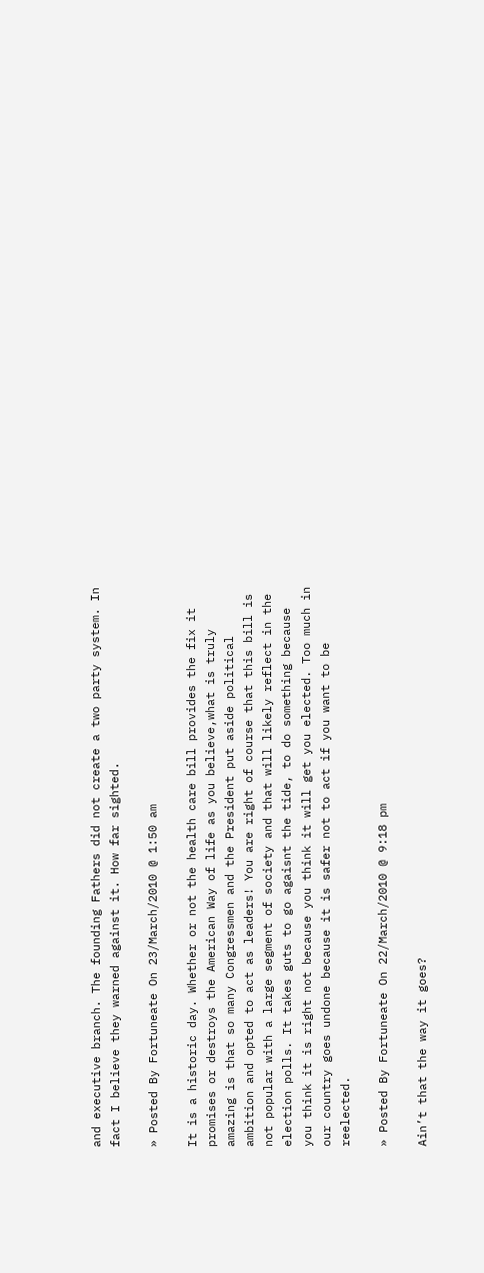and executive branch. The founding Fathers did not create a two party system. In fact I believe they warned against it. How far sighted.

» Posted By Fortuneate On 23/March/2010 @ 1:50 am

It is a historic day. Whether or not the health care bill provides the fix it promises or destroys the American Way of life as you believe,what is truly amazing is that so many Congressmen and the President put aside political ambition and opted to act as leaders! You are right of course that this bill is not popular with a large segment of society and that will likely reflect in the election polls. It takes guts to go agaisnt the tide, to do something because you think it is right not because you think it will get you elected. Too much in our country goes undone because it is safer not to act if you want to be reelected.

» Posted By Fortuneate On 22/March/2010 @ 9:18 pm

Ain’t that the way it goes?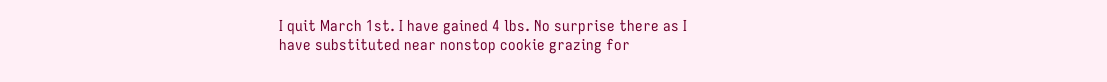I quit March 1st. I have gained 4 lbs. No surprise there as I have substituted near nonstop cookie grazing for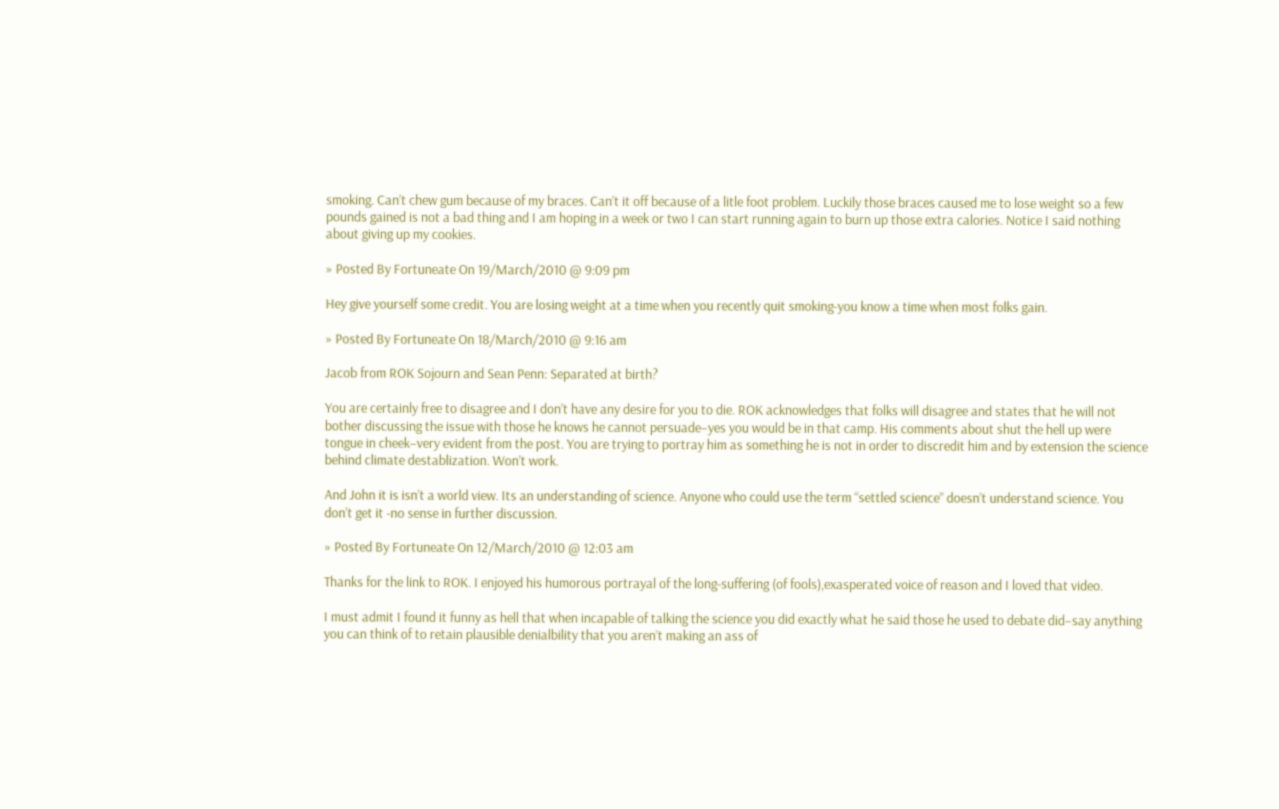smoking. Can’t chew gum because of my braces. Can’t it off because of a litle foot problem. Luckily those braces caused me to lose weight so a few pounds gained is not a bad thing and I am hoping in a week or two I can start running again to burn up those extra calories. Notice I said nothing about giving up my cookies.

» Posted By Fortuneate On 19/March/2010 @ 9:09 pm

Hey give yourself some credit. You are losing weight at a time when you recently quit smoking-you know a time when most folks gain.

» Posted By Fortuneate On 18/March/2010 @ 9:16 am

Jacob from ROK Sojourn and Sean Penn: Separated at birth?

You are certainly free to disagree and I don’t have any desire for you to die. ROK acknowledges that folks will disagree and states that he will not bother discussing the issue with those he knows he cannot persuade–yes you would be in that camp. His comments about shut the hell up were tongue in cheek–very evident from the post. You are trying to portray him as something he is not in order to discredit him and by extension the science behind climate destablization. Won’t work.

And John it is isn’t a world view. Its an understanding of science. Anyone who could use the term “settled science” doesn’t understand science. You don’t get it -no sense in further discussion.

» Posted By Fortuneate On 12/March/2010 @ 12:03 am

Thanks for the link to ROK. I enjoyed his humorous portrayal of the long-suffering (of fools),exasperated voice of reason and I loved that video.

I must admit I found it funny as hell that when incapable of talking the science you did exactly what he said those he used to debate did–say anything you can think of to retain plausible denialbility that you aren’t making an ass of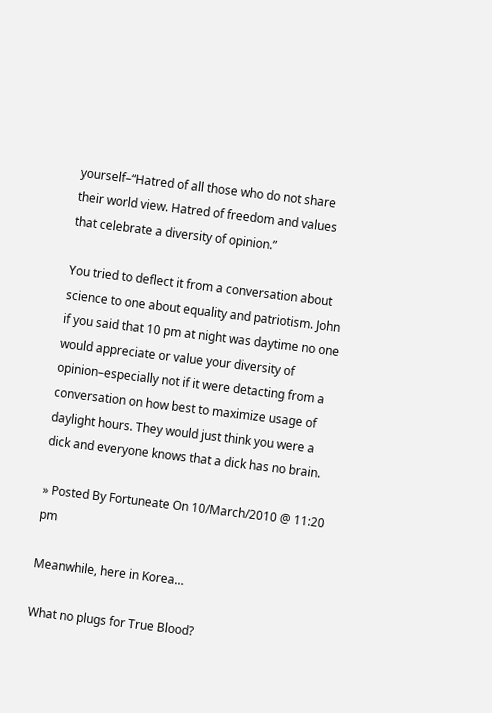yourself–“Hatred of all those who do not share their world view. Hatred of freedom and values that celebrate a diversity of opinion.”

You tried to deflect it from a conversation about science to one about equality and patriotism. John if you said that 10 pm at night was daytime no one would appreciate or value your diversity of opinion–especially not if it were detacting from a conversation on how best to maximize usage of daylight hours. They would just think you were a dick and everyone knows that a dick has no brain.

» Posted By Fortuneate On 10/March/2010 @ 11:20 pm

Meanwhile, here in Korea…

What no plugs for True Blood?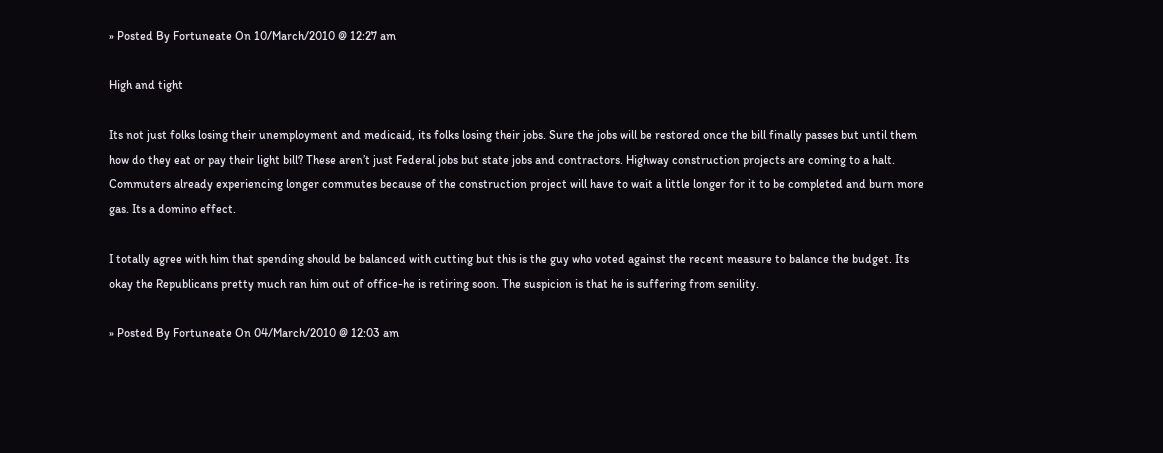» Posted By Fortuneate On 10/March/2010 @ 12:27 am

High and tight

Its not just folks losing their unemployment and medicaid, its folks losing their jobs. Sure the jobs will be restored once the bill finally passes but until them how do they eat or pay their light bill? These aren’t just Federal jobs but state jobs and contractors. Highway construction projects are coming to a halt. Commuters already experiencing longer commutes because of the construction project will have to wait a little longer for it to be completed and burn more gas. Its a domino effect.

I totally agree with him that spending should be balanced with cutting but this is the guy who voted against the recent measure to balance the budget. Its okay the Republicans pretty much ran him out of office-he is retiring soon. The suspicion is that he is suffering from senility.

» Posted By Fortuneate On 04/March/2010 @ 12:03 am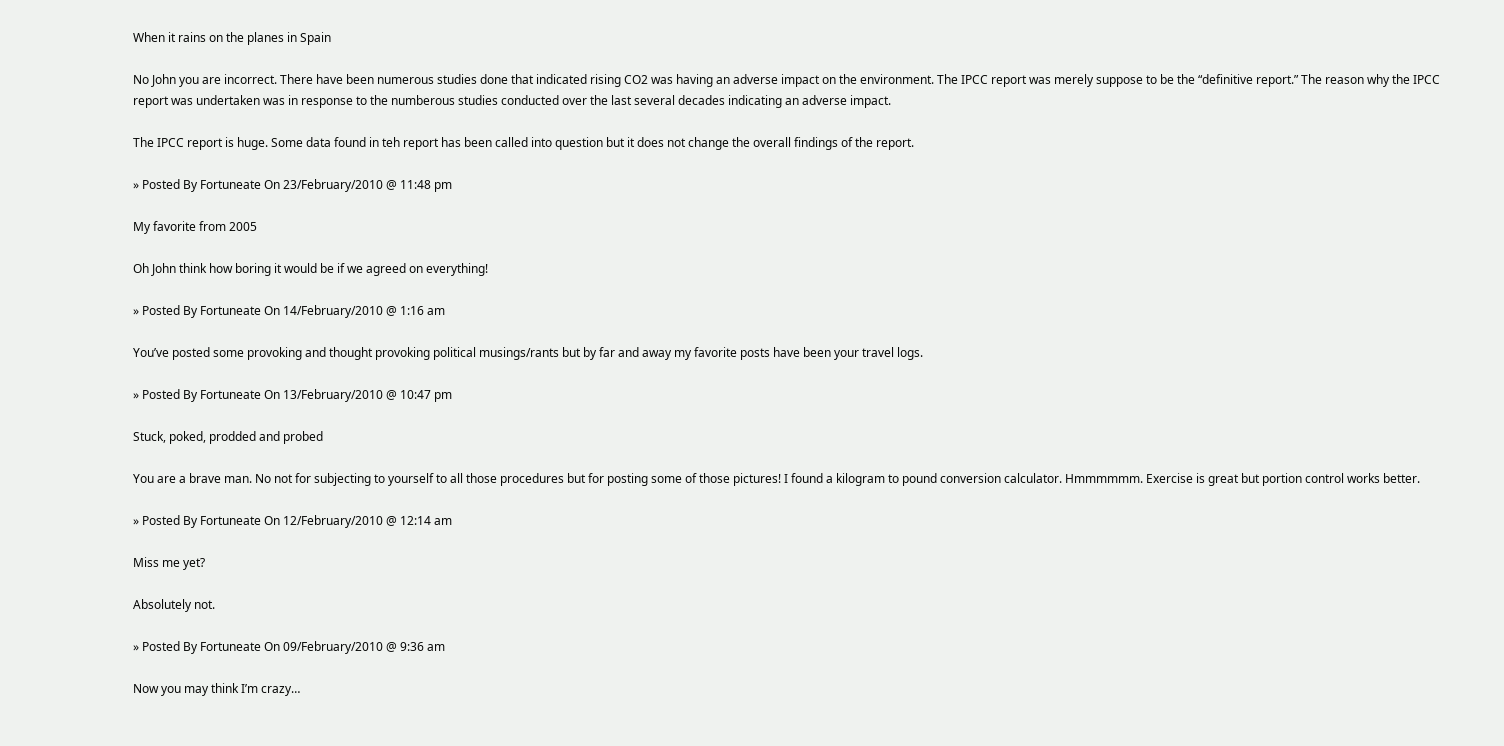When it rains on the planes in Spain

No John you are incorrect. There have been numerous studies done that indicated rising CO2 was having an adverse impact on the environment. The IPCC report was merely suppose to be the “definitive report.” The reason why the IPCC report was undertaken was in response to the numberous studies conducted over the last several decades indicating an adverse impact.

The IPCC report is huge. Some data found in teh report has been called into question but it does not change the overall findings of the report.

» Posted By Fortuneate On 23/February/2010 @ 11:48 pm

My favorite from 2005

Oh John think how boring it would be if we agreed on everything!

» Posted By Fortuneate On 14/February/2010 @ 1:16 am

You’ve posted some provoking and thought provoking political musings/rants but by far and away my favorite posts have been your travel logs.

» Posted By Fortuneate On 13/February/2010 @ 10:47 pm

Stuck, poked, prodded and probed

You are a brave man. No not for subjecting to yourself to all those procedures but for posting some of those pictures! I found a kilogram to pound conversion calculator. Hmmmmmm. Exercise is great but portion control works better.

» Posted By Fortuneate On 12/February/2010 @ 12:14 am

Miss me yet?

Absolutely not.

» Posted By Fortuneate On 09/February/2010 @ 9:36 am

Now you may think I’m crazy…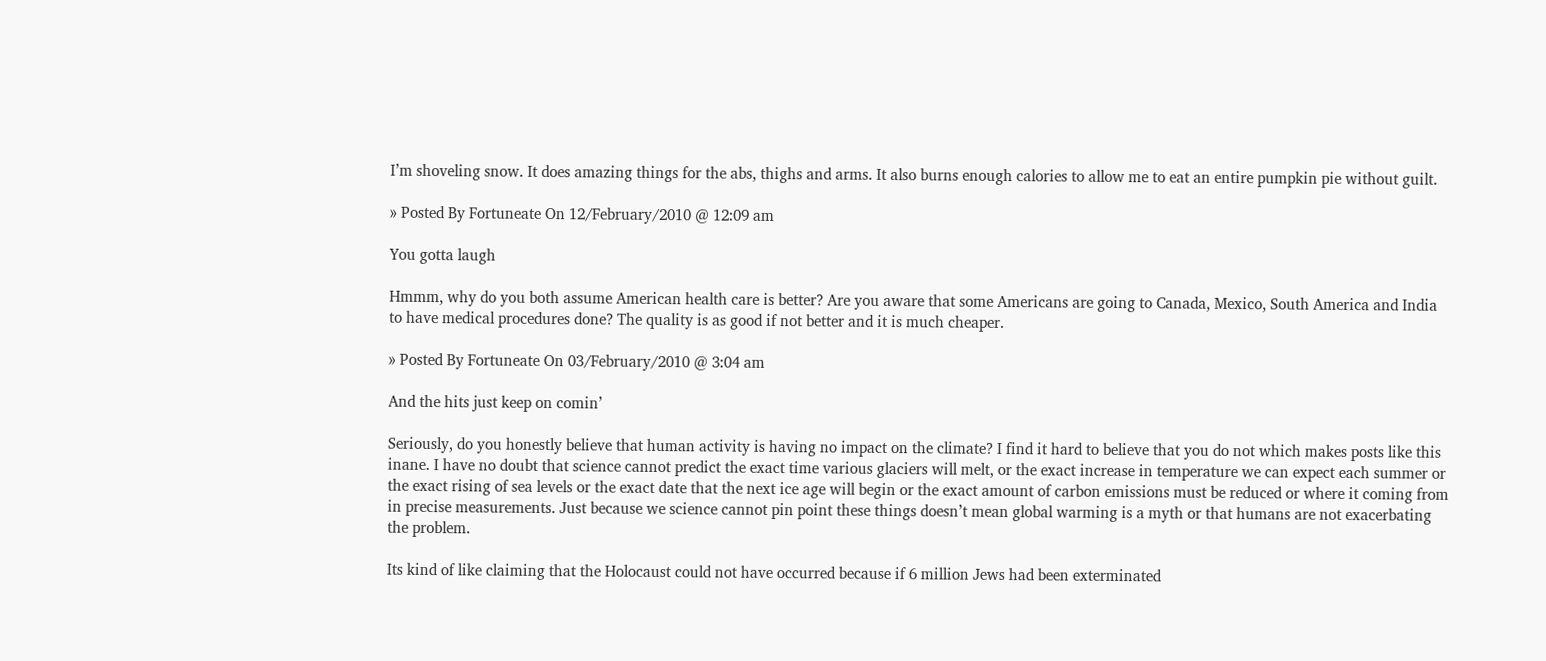I’m shoveling snow. It does amazing things for the abs, thighs and arms. It also burns enough calories to allow me to eat an entire pumpkin pie without guilt.

» Posted By Fortuneate On 12/February/2010 @ 12:09 am

You gotta laugh

Hmmm, why do you both assume American health care is better? Are you aware that some Americans are going to Canada, Mexico, South America and India to have medical procedures done? The quality is as good if not better and it is much cheaper.

» Posted By Fortuneate On 03/February/2010 @ 3:04 am

And the hits just keep on comin’

Seriously, do you honestly believe that human activity is having no impact on the climate? I find it hard to believe that you do not which makes posts like this inane. I have no doubt that science cannot predict the exact time various glaciers will melt, or the exact increase in temperature we can expect each summer or the exact rising of sea levels or the exact date that the next ice age will begin or the exact amount of carbon emissions must be reduced or where it coming from in precise measurements. Just because we science cannot pin point these things doesn’t mean global warming is a myth or that humans are not exacerbating the problem.

Its kind of like claiming that the Holocaust could not have occurred because if 6 million Jews had been exterminated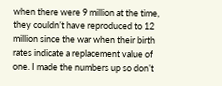when there were 9 million at the time, they couldn’t have reproduced to 12 million since the war when their birth rates indicate a replacement value of one. I made the numbers up so don’t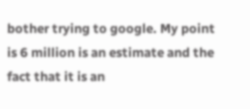bother trying to google. My point is 6 million is an estimate and the fact that it is an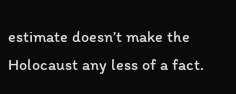estimate doesn’t make the Holocaust any less of a fact.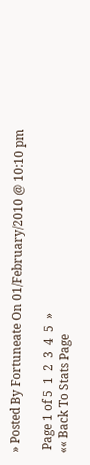» Posted By Fortuneate On 01/February/2010 @ 10:10 pm

 Page 1 of 5  1  2  3  4  5  »
«« Back To Stats Page